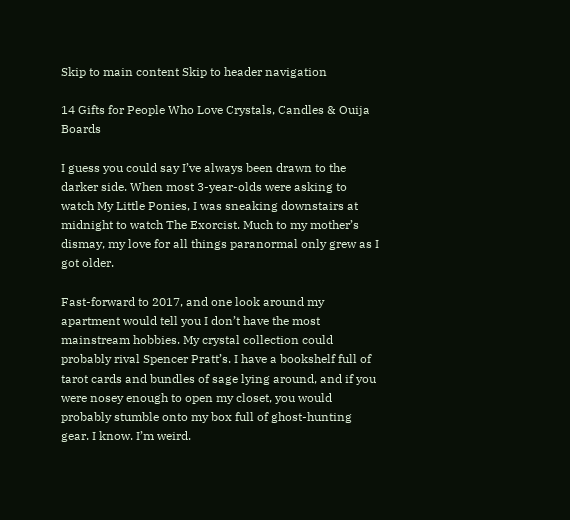Skip to main content Skip to header navigation

14 Gifts for People Who Love Crystals, Candles & Ouija Boards

I guess you could say I’ve always been drawn to the darker side. When most 3-year-olds were asking to watch My Little Ponies, I was sneaking downstairs at midnight to watch The Exorcist. Much to my mother’s dismay, my love for all things paranormal only grew as I got older.

Fast-forward to 2017, and one look around my apartment would tell you I don’t have the most mainstream hobbies. My crystal collection could probably rival Spencer Pratt’s. I have a bookshelf full of tarot cards and bundles of sage lying around, and if you were nosey enough to open my closet, you would probably stumble onto my box full of ghost-hunting gear. I know. I’m weird.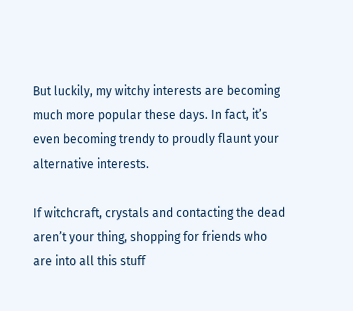But luckily, my witchy interests are becoming much more popular these days. In fact, it’s even becoming trendy to proudly flaunt your alternative interests.

If witchcraft, crystals and contacting the dead aren’t your thing, shopping for friends who are into all this stuff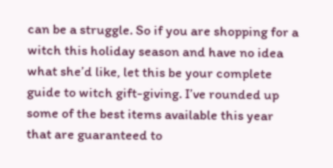can be a struggle. So if you are shopping for a witch this holiday season and have no idea what she’d like, let this be your complete guide to witch gift-giving. I’ve rounded up some of the best items available this year that are guaranteed to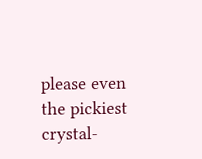please even the pickiest crystal-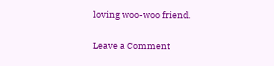loving woo-woo friend.

Leave a Comment